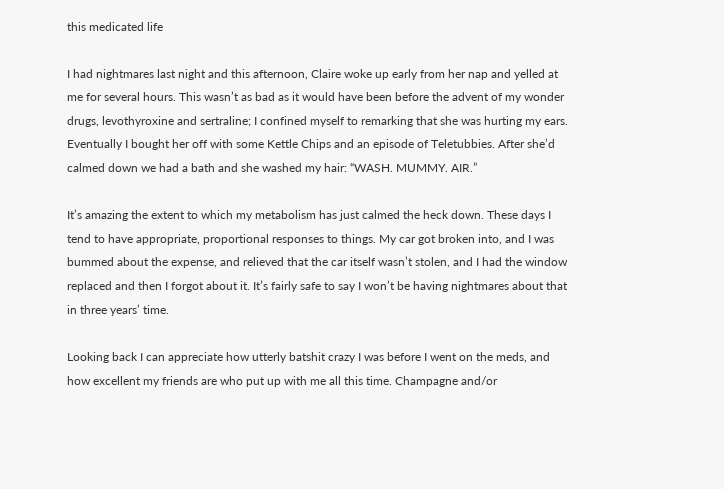this medicated life

I had nightmares last night and this afternoon, Claire woke up early from her nap and yelled at me for several hours. This wasn’t as bad as it would have been before the advent of my wonder drugs, levothyroxine and sertraline; I confined myself to remarking that she was hurting my ears. Eventually I bought her off with some Kettle Chips and an episode of Teletubbies. After she’d calmed down we had a bath and she washed my hair: “WASH. MUMMY. AIR.”

It’s amazing the extent to which my metabolism has just calmed the heck down. These days I tend to have appropriate, proportional responses to things. My car got broken into, and I was bummed about the expense, and relieved that the car itself wasn’t stolen, and I had the window replaced and then I forgot about it. It’s fairly safe to say I won’t be having nightmares about that in three years’ time.

Looking back I can appreciate how utterly batshit crazy I was before I went on the meds, and how excellent my friends are who put up with me all this time. Champagne and/or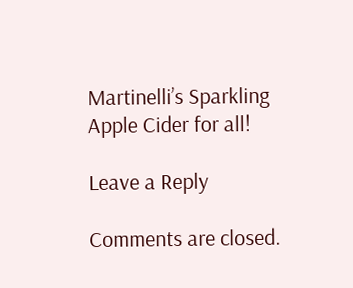Martinelli’s Sparkling Apple Cider for all!

Leave a Reply

Comments are closed.